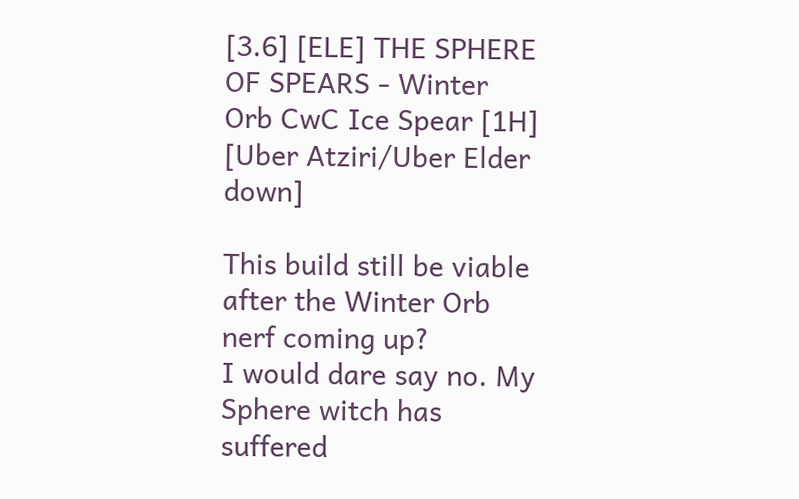[3.6] [ELE] THE SPHERE OF SPEARS - Winter Orb CwC Ice Spear [1H] [Uber Atziri/Uber Elder down]

This build still be viable after the Winter Orb nerf coming up?
I would dare say no. My Sphere witch has suffered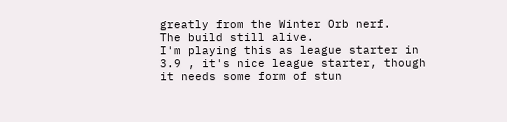greatly from the Winter Orb nerf.
The build still alive.
I'm playing this as league starter in 3.9 , it's nice league starter, though it needs some form of stun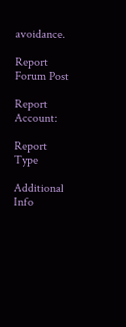avoidance.

Report Forum Post

Report Account:

Report Type

Additional Info